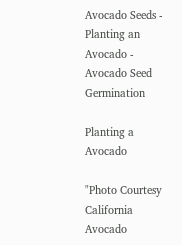Avocado Seeds - Planting an Avocado - Avocado Seed Germination

Planting a Avocado

"Photo Courtesy California Avocado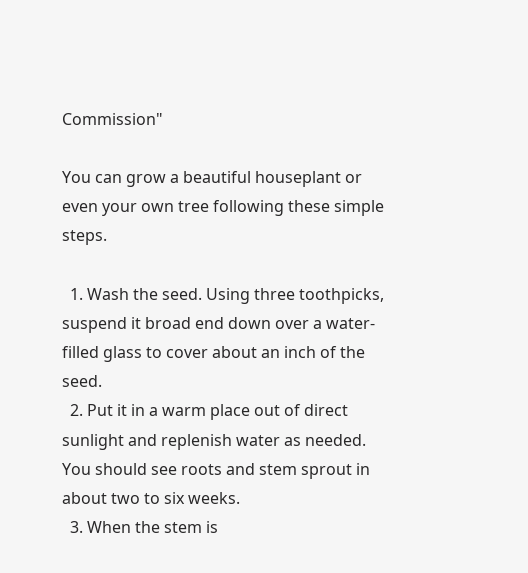Commission"

You can grow a beautiful houseplant or even your own tree following these simple steps.

  1. Wash the seed. Using three toothpicks, suspend it broad end down over a water-filled glass to cover about an inch of the seed.
  2. Put it in a warm place out of direct sunlight and replenish water as needed. You should see roots and stem sprout in about two to six weeks.
  3. When the stem is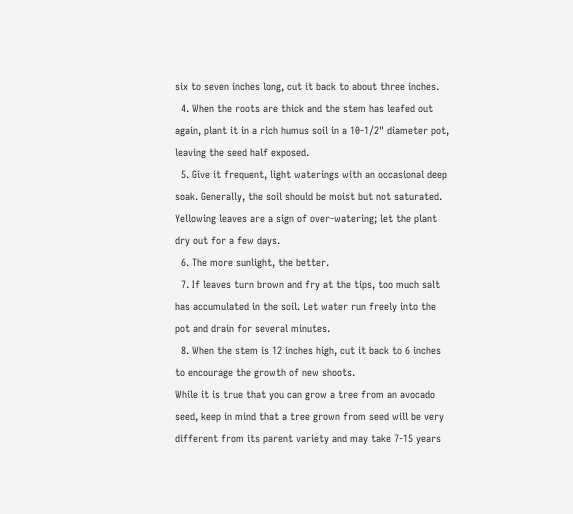six to seven inches long, cut it back to about three inches.
  4. When the roots are thick and the stem has leafed out again, plant it in a rich humus soil in a 10-1/2" diameter pot, leaving the seed half exposed.
  5. Give it frequent, light waterings with an occasional deep soak. Generally, the soil should be moist but not saturated. Yellowing leaves are a sign of over-watering; let the plant dry out for a few days.
  6. The more sunlight, the better.
  7. If leaves turn brown and fry at the tips, too much salt has accumulated in the soil. Let water run freely into the pot and drain for several minutes.
  8. When the stem is 12 inches high, cut it back to 6 inches to encourage the growth of new shoots.
While it is true that you can grow a tree from an avocado seed, keep in mind that a tree grown from seed will be very different from its parent variety and may take 7-15 years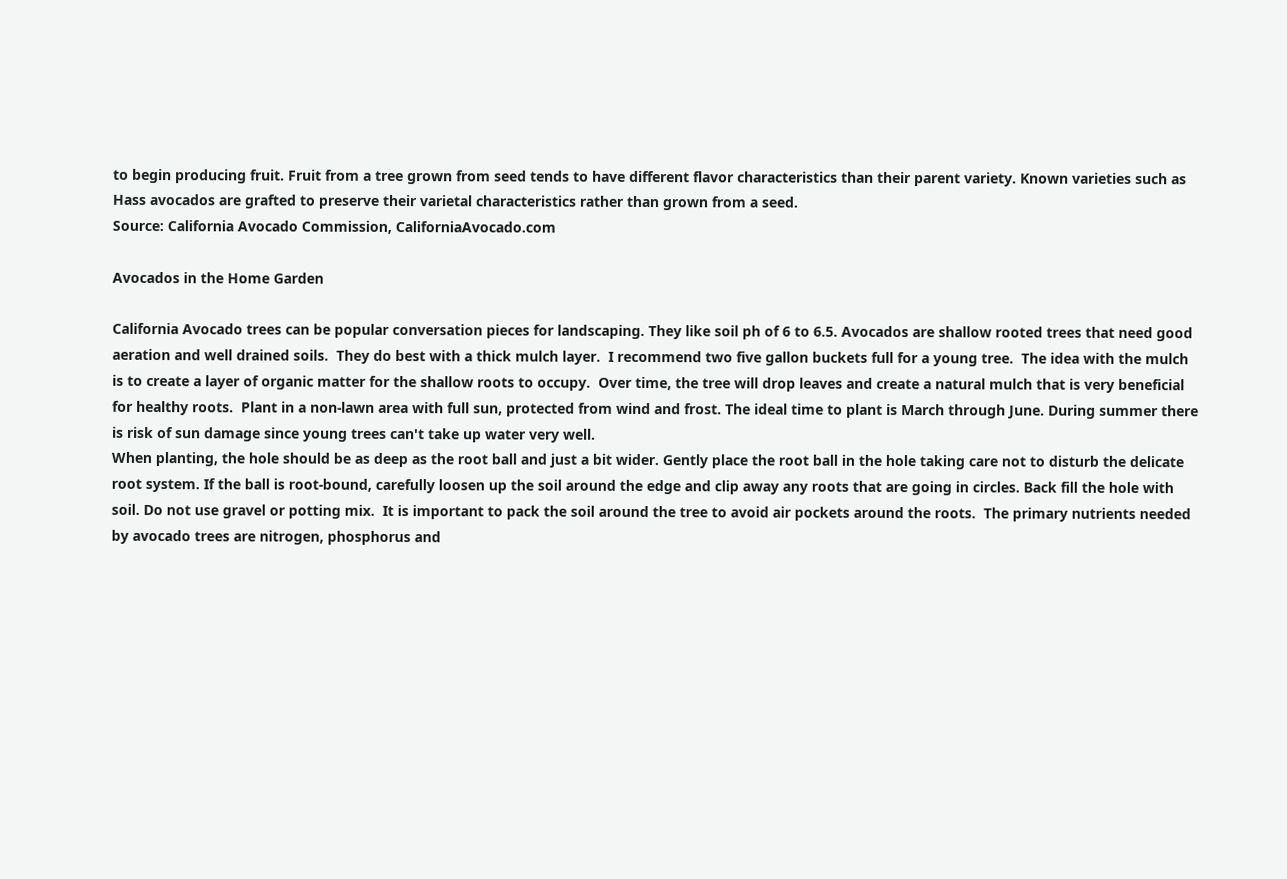to begin producing fruit. Fruit from a tree grown from seed tends to have different flavor characteristics than their parent variety. Known varieties such as Hass avocados are grafted to preserve their varietal characteristics rather than grown from a seed.
Source: California Avocado Commission, CaliforniaAvocado.com

Avocados in the Home Garden

California Avocado trees can be popular conversation pieces for landscaping. They like soil ph of 6 to 6.5. Avocados are shallow rooted trees that need good aeration and well drained soils.  They do best with a thick mulch layer.  I recommend two five gallon buckets full for a young tree.  The idea with the mulch is to create a layer of organic matter for the shallow roots to occupy.  Over time, the tree will drop leaves and create a natural mulch that is very beneficial for healthy roots.  Plant in a non-lawn area with full sun, protected from wind and frost. The ideal time to plant is March through June. During summer there is risk of sun damage since young trees can't take up water very well.
When planting, the hole should be as deep as the root ball and just a bit wider. Gently place the root ball in the hole taking care not to disturb the delicate root system. If the ball is root-bound, carefully loosen up the soil around the edge and clip away any roots that are going in circles. Back fill the hole with soil. Do not use gravel or potting mix.  It is important to pack the soil around the tree to avoid air pockets around the roots.  The primary nutrients needed by avocado trees are nitrogen, phosphorus and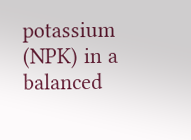potassium (NPK) in a balanced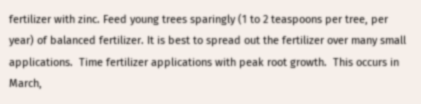fertilizer with zinc. Feed young trees sparingly (1 to 2 teaspoons per tree, per year) of balanced fertilizer. It is best to spread out the fertilizer over many small applications.  Time fertilizer applications with peak root growth.  This occurs in March,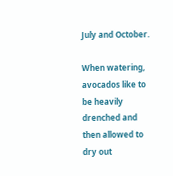July and October.

When watering, avocados like to be heavily drenched and then allowed to dry out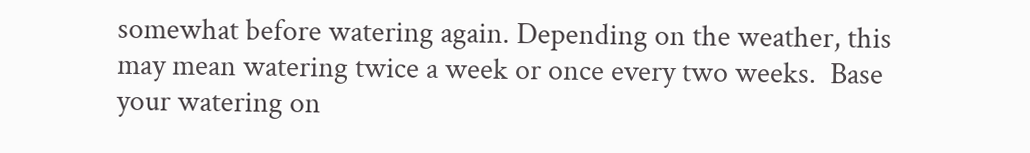somewhat before watering again. Depending on the weather, this may mean watering twice a week or once every two weeks.  Base your watering on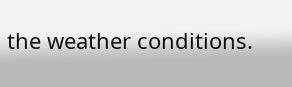the weather conditions.